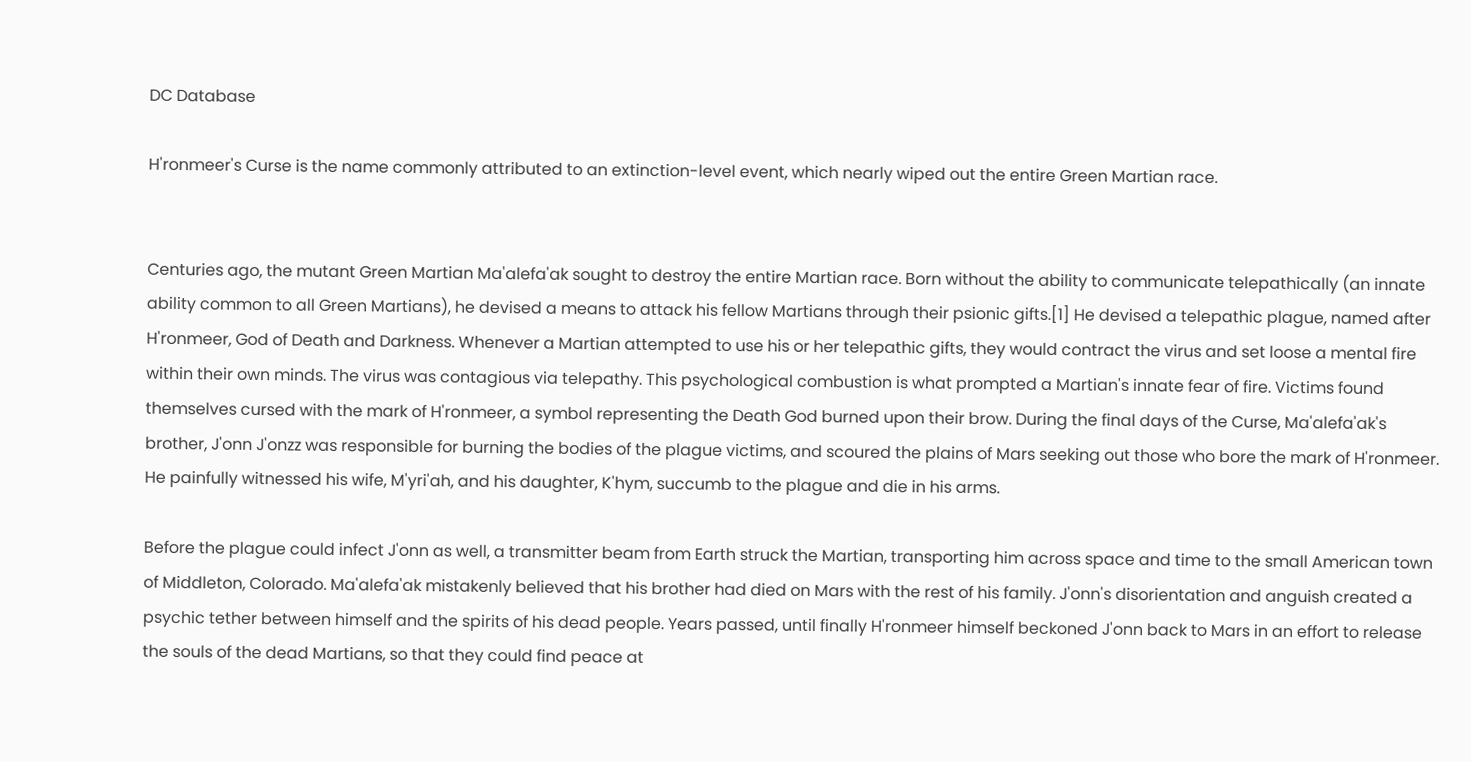DC Database

H'ronmeer's Curse is the name commonly attributed to an extinction-level event, which nearly wiped out the entire Green Martian race.


Centuries ago, the mutant Green Martian Ma'alefa'ak sought to destroy the entire Martian race. Born without the ability to communicate telepathically (an innate ability common to all Green Martians), he devised a means to attack his fellow Martians through their psionic gifts.[1] He devised a telepathic plague, named after H'ronmeer, God of Death and Darkness. Whenever a Martian attempted to use his or her telepathic gifts, they would contract the virus and set loose a mental fire within their own minds. The virus was contagious via telepathy. This psychological combustion is what prompted a Martian's innate fear of fire. Victims found themselves cursed with the mark of H'ronmeer, a symbol representing the Death God burned upon their brow. During the final days of the Curse, Ma'alefa'ak's brother, J'onn J'onzz was responsible for burning the bodies of the plague victims, and scoured the plains of Mars seeking out those who bore the mark of H'ronmeer. He painfully witnessed his wife, M'yri'ah, and his daughter, K'hym, succumb to the plague and die in his arms.

Before the plague could infect J'onn as well, a transmitter beam from Earth struck the Martian, transporting him across space and time to the small American town of Middleton, Colorado. Ma'alefa'ak mistakenly believed that his brother had died on Mars with the rest of his family. J'onn's disorientation and anguish created a psychic tether between himself and the spirits of his dead people. Years passed, until finally H'ronmeer himself beckoned J'onn back to Mars in an effort to release the souls of the dead Martians, so that they could find peace at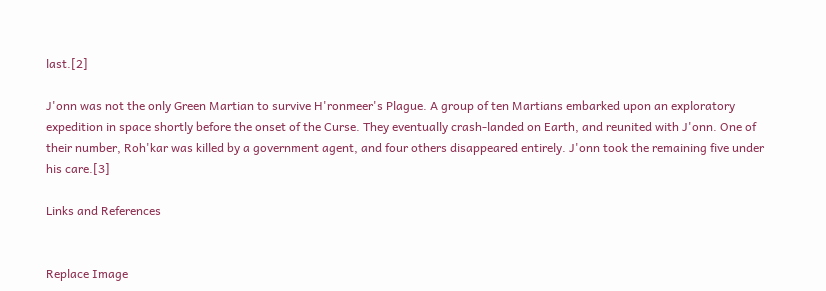last.[2]

J'onn was not the only Green Martian to survive H'ronmeer's Plague. A group of ten Martians embarked upon an exploratory expedition in space shortly before the onset of the Curse. They eventually crash-landed on Earth, and reunited with J'onn. One of their number, Roh'kar was killed by a government agent, and four others disappeared entirely. J'onn took the remaining five under his care.[3]

Links and References


Replace Image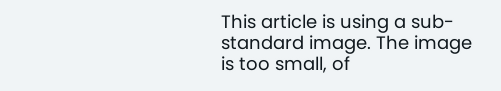This article is using a sub-standard image. The image is too small, of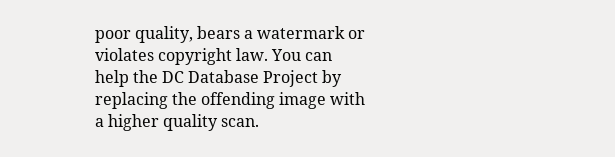poor quality, bears a watermark or violates copyright law. You can help the DC Database Project by replacing the offending image with a higher quality scan.